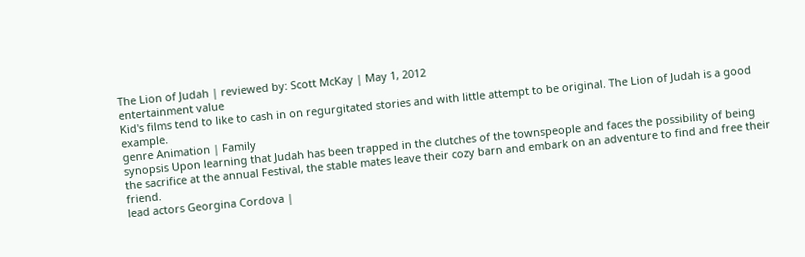The Lion of Judah | reviewed by: Scott McKay | May 1, 2012
entertainment value
Kid's films tend to like to cash in on regurgitated stories and with little attempt to be original. The Lion of Judah is a good example.
genre Animation | Family
synopsis Upon learning that Judah has been trapped in the clutches of the townspeople and faces the possibility of being the sacrifice at the annual Festival, the stable mates leave their cozy barn and embark on an adventure to find and free their friend.
lead actors Georgina Cordova |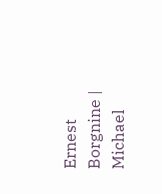Ernest Borgnine | Michael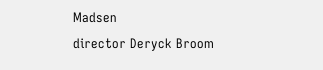Madsen
director Deryck Broom